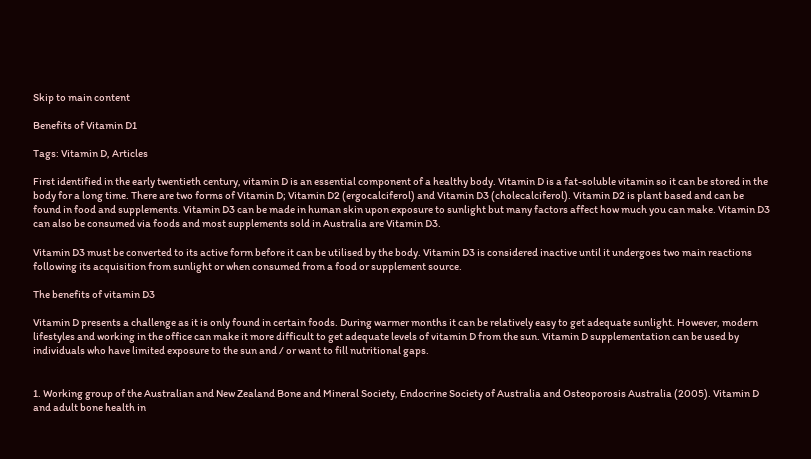Skip to main content

Benefits of Vitamin D1

Tags: Vitamin D, Articles

First identified in the early twentieth century, vitamin D is an essential component of a healthy body. Vitamin D is a fat-soluble vitamin so it can be stored in the body for a long time. There are two forms of Vitamin D; Vitamin D2 (ergocalciferol) and Vitamin D3 (cholecalciferol). Vitamin D2 is plant based and can be found in food and supplements. Vitamin D3 can be made in human skin upon exposure to sunlight but many factors affect how much you can make. Vitamin D3 can also be consumed via foods and most supplements sold in Australia are Vitamin D3.

Vitamin D3 must be converted to its active form before it can be utilised by the body. Vitamin D3 is considered inactive until it undergoes two main reactions following its acquisition from sunlight or when consumed from a food or supplement source.

The benefits of vitamin D3

Vitamin D presents a challenge as it is only found in certain foods. During warmer months it can be relatively easy to get adequate sunlight. However, modern lifestyles and working in the office can make it more difficult to get adequate levels of vitamin D from the sun. Vitamin D supplementation can be used by individuals who have limited exposure to the sun and / or want to fill nutritional gaps.


1. Working group of the Australian and New Zealand Bone and Mineral Society, Endocrine Society of Australia and Osteoporosis Australia (2005). Vitamin D and adult bone health in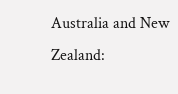Australia and New Zealand: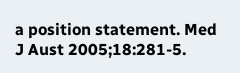a position statement. Med J Aust 2005;18:281-5.